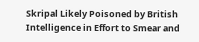Skripal Likely Poisoned by British Intelligence in Effort to Smear and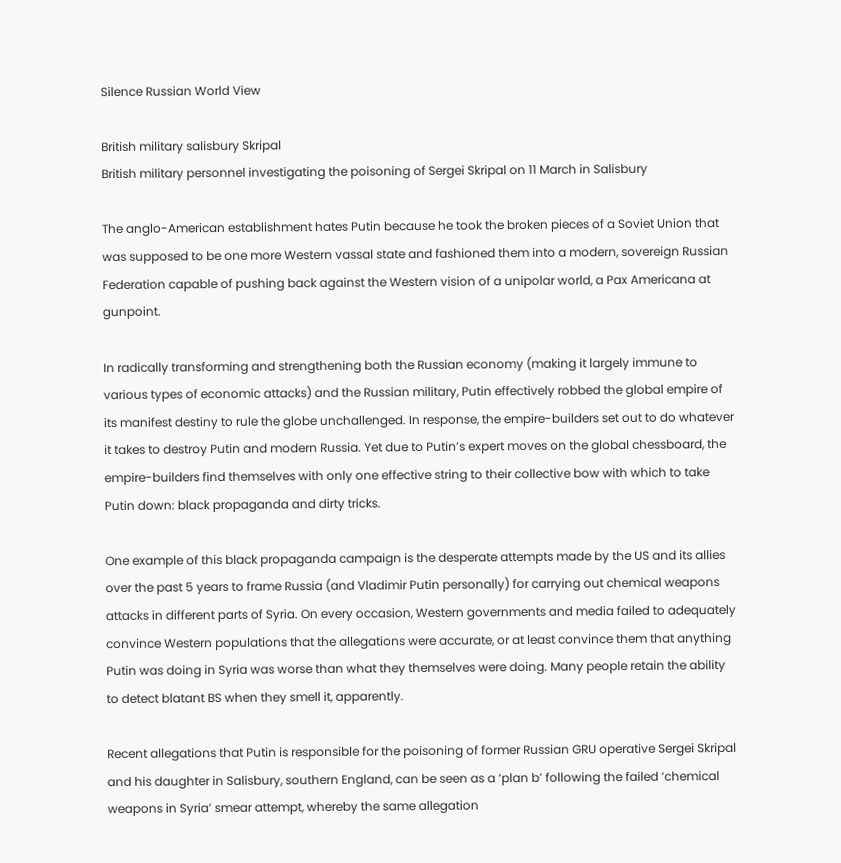Silence Russian World View

British military salisbury Skripal
British military personnel investigating the poisoning of Sergei Skripal on 11 March in Salisbury

The anglo-American establishment hates Putin because he took the broken pieces of a Soviet Union that was supposed to be one more Western vassal state and fashioned them into a modern, sovereign Russian Federation capable of pushing back against the Western vision of a unipolar world, a Pax Americana at gunpoint.

In radically transforming and strengthening both the Russian economy (making it largely immune to various types of economic attacks) and the Russian military, Putin effectively robbed the global empire of its manifest destiny to rule the globe unchallenged. In response, the empire-builders set out to do whatever it takes to destroy Putin and modern Russia. Yet due to Putin’s expert moves on the global chessboard, the empire-builders find themselves with only one effective string to their collective bow with which to take Putin down: black propaganda and dirty tricks.

One example of this black propaganda campaign is the desperate attempts made by the US and its allies over the past 5 years to frame Russia (and Vladimir Putin personally) for carrying out chemical weapons attacks in different parts of Syria. On every occasion, Western governments and media failed to adequately convince Western populations that the allegations were accurate, or at least convince them that anything Putin was doing in Syria was worse than what they themselves were doing. Many people retain the ability to detect blatant BS when they smell it, apparently.

Recent allegations that Putin is responsible for the poisoning of former Russian GRU operative Sergei Skripal and his daughter in Salisbury, southern England, can be seen as a ‘plan b’ following the failed ‘chemical weapons in Syria’ smear attempt, whereby the same allegation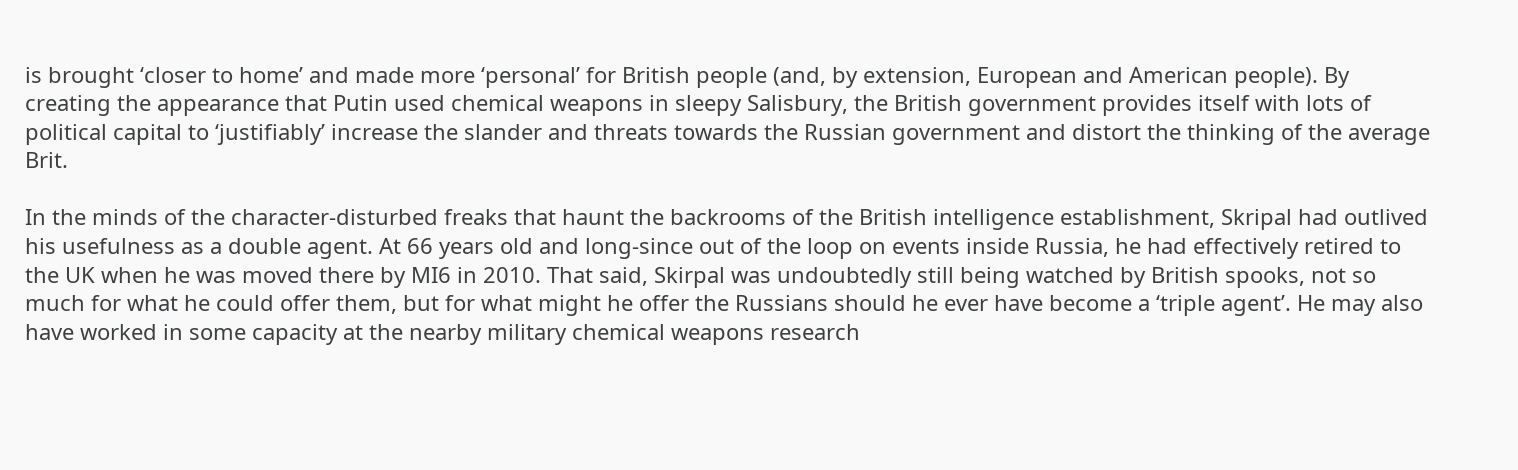is brought ‘closer to home’ and made more ‘personal’ for British people (and, by extension, European and American people). By creating the appearance that Putin used chemical weapons in sleepy Salisbury, the British government provides itself with lots of political capital to ‘justifiably’ increase the slander and threats towards the Russian government and distort the thinking of the average Brit.

In the minds of the character-disturbed freaks that haunt the backrooms of the British intelligence establishment, Skripal had outlived his usefulness as a double agent. At 66 years old and long-since out of the loop on events inside Russia, he had effectively retired to the UK when he was moved there by MI6 in 2010. That said, Skirpal was undoubtedly still being watched by British spooks, not so much for what he could offer them, but for what might he offer the Russians should he ever have become a ‘triple agent’. He may also have worked in some capacity at the nearby military chemical weapons research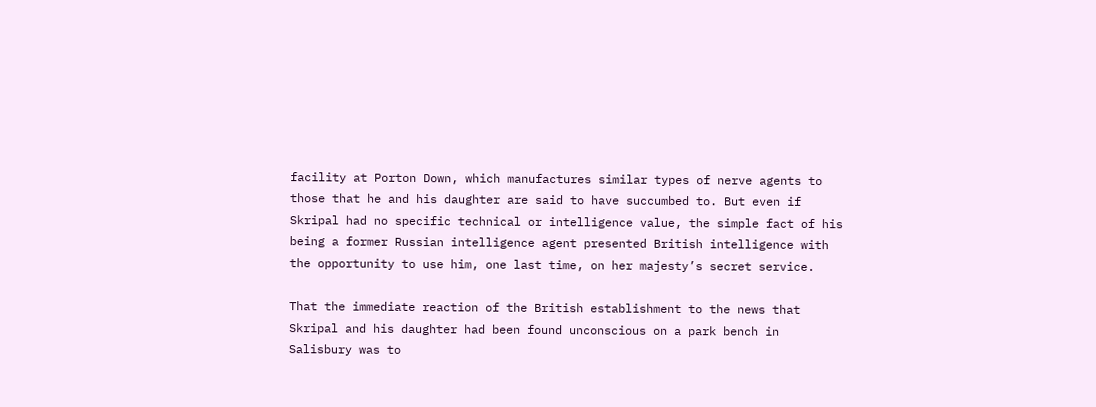facility at Porton Down, which manufactures similar types of nerve agents to those that he and his daughter are said to have succumbed to. But even if Skripal had no specific technical or intelligence value, the simple fact of his being a former Russian intelligence agent presented British intelligence with the opportunity to use him, one last time, on her majesty’s secret service.

That the immediate reaction of the British establishment to the news that Skripal and his daughter had been found unconscious on a park bench in Salisbury was to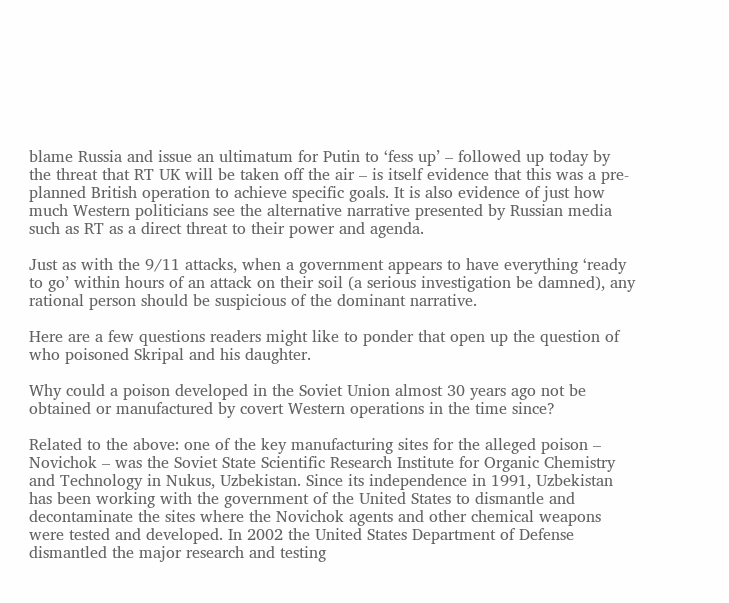blame Russia and issue an ultimatum for Putin to ‘fess up’ – followed up today by the threat that RT UK will be taken off the air – is itself evidence that this was a pre-planned British operation to achieve specific goals. It is also evidence of just how much Western politicians see the alternative narrative presented by Russian media such as RT as a direct threat to their power and agenda.

Just as with the 9/11 attacks, when a government appears to have everything ‘ready to go’ within hours of an attack on their soil (a serious investigation be damned), any rational person should be suspicious of the dominant narrative.

Here are a few questions readers might like to ponder that open up the question of who poisoned Skripal and his daughter.

Why could a poison developed in the Soviet Union almost 30 years ago not be obtained or manufactured by covert Western operations in the time since?

Related to the above: one of the key manufacturing sites for the alleged poison – Novichok – was the Soviet State Scientific Research Institute for Organic Chemistry and Technology in Nukus, Uzbekistan. Since its independence in 1991, Uzbekistan has been working with the government of the United States to dismantle and decontaminate the sites where the Novichok agents and other chemical weapons were tested and developed. In 2002 the United States Department of Defense dismantled the major research and testing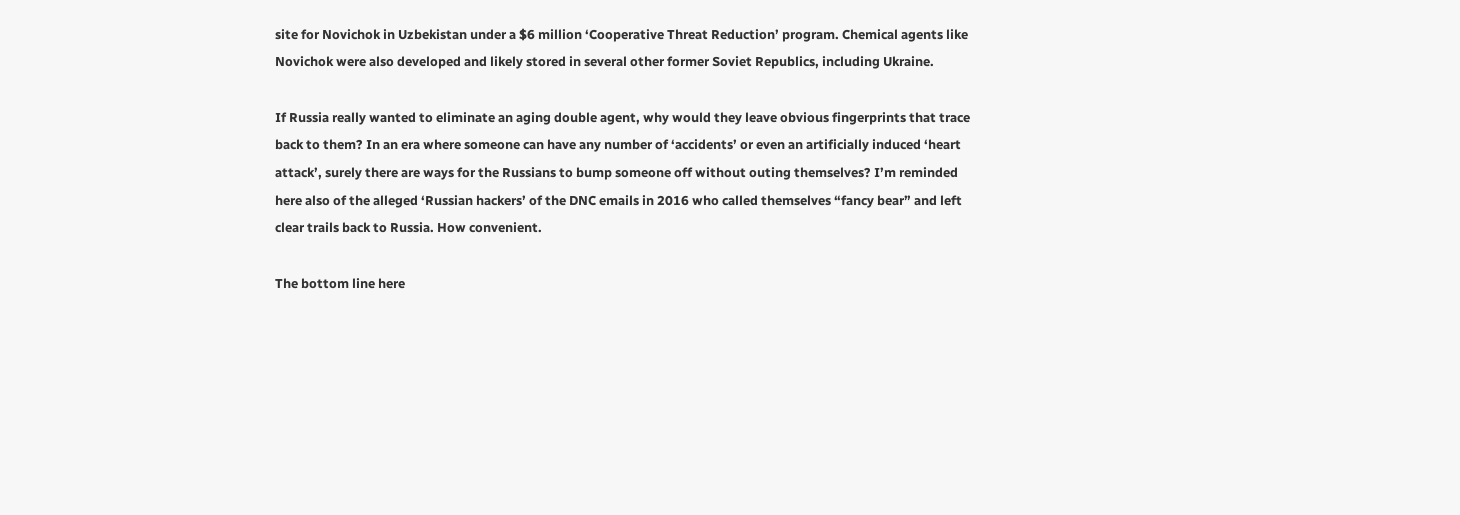site for Novichok in Uzbekistan under a $6 million ‘Cooperative Threat Reduction’ program. Chemical agents like Novichok were also developed and likely stored in several other former Soviet Republics, including Ukraine.

If Russia really wanted to eliminate an aging double agent, why would they leave obvious fingerprints that trace back to them? In an era where someone can have any number of ‘accidents’ or even an artificially induced ‘heart attack’, surely there are ways for the Russians to bump someone off without outing themselves? I’m reminded here also of the alleged ‘Russian hackers’ of the DNC emails in 2016 who called themselves “fancy bear” and left clear trails back to Russia. How convenient.

The bottom line here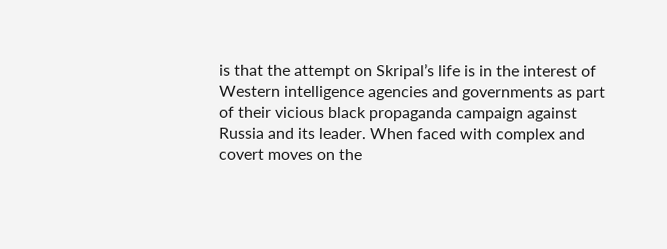is that the attempt on Skripal’s life is in the interest of Western intelligence agencies and governments as part of their vicious black propaganda campaign against Russia and its leader. When faced with complex and covert moves on the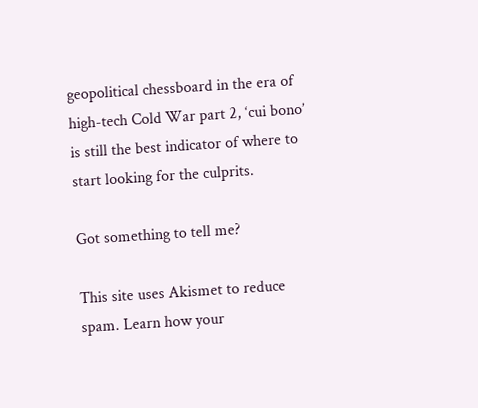geopolitical chessboard in the era of high-tech Cold War part 2, ‘cui bono’ is still the best indicator of where to start looking for the culprits.

Got something to tell me?

This site uses Akismet to reduce spam. Learn how your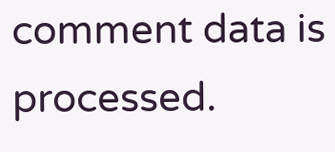comment data is processed.